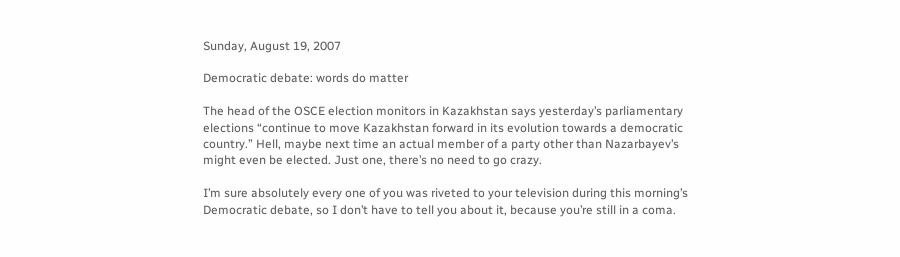Sunday, August 19, 2007

Democratic debate: words do matter

The head of the OSCE election monitors in Kazakhstan says yesterday’s parliamentary elections “continue to move Kazakhstan forward in its evolution towards a democratic country.” Hell, maybe next time an actual member of a party other than Nazarbayev’s might even be elected. Just one, there’s no need to go crazy.

I’m sure absolutely every one of you was riveted to your television during this morning’s Democratic debate, so I don’t have to tell you about it, because you’re still in a coma.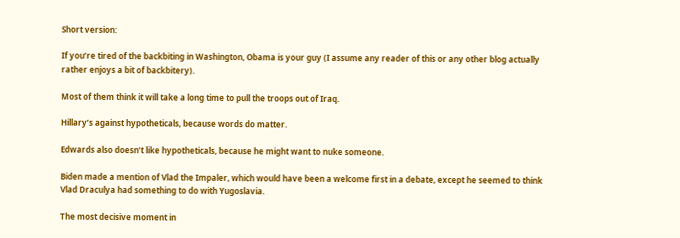Short version:

If you’re tired of the backbiting in Washington, Obama is your guy (I assume any reader of this or any other blog actually rather enjoys a bit of backbitery).

Most of them think it will take a long time to pull the troops out of Iraq.

Hillary’s against hypotheticals, because words do matter.

Edwards also doesn’t like hypotheticals, because he might want to nuke someone.

Biden made a mention of Vlad the Impaler, which would have been a welcome first in a debate, except he seemed to think Vlad Draculya had something to do with Yugoslavia.

The most decisive moment in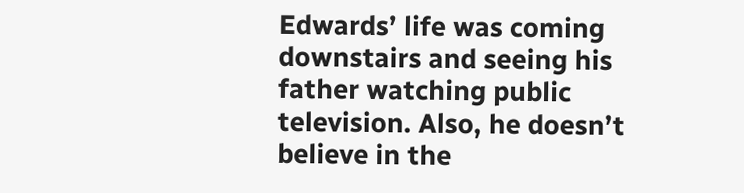Edwards’ life was coming downstairs and seeing his father watching public television. Also, he doesn’t believe in the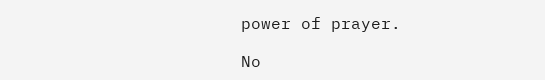power of prayer.

No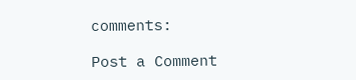comments:

Post a Comment